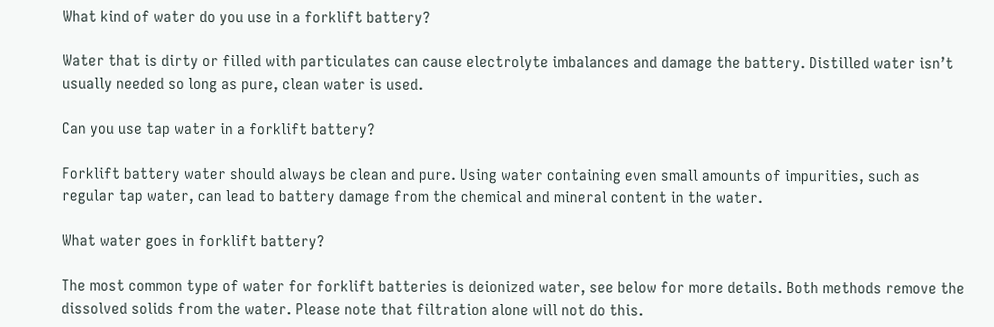What kind of water do you use in a forklift battery?

Water that is dirty or filled with particulates can cause electrolyte imbalances and damage the battery. Distilled water isn’t usually needed so long as pure, clean water is used.

Can you use tap water in a forklift battery?

Forklift battery water should always be clean and pure. Using water containing even small amounts of impurities, such as regular tap water, can lead to battery damage from the chemical and mineral content in the water.

What water goes in forklift battery?

The most common type of water for forklift batteries is deionized water, see below for more details. Both methods remove the dissolved solids from the water. Please note that filtration alone will not do this.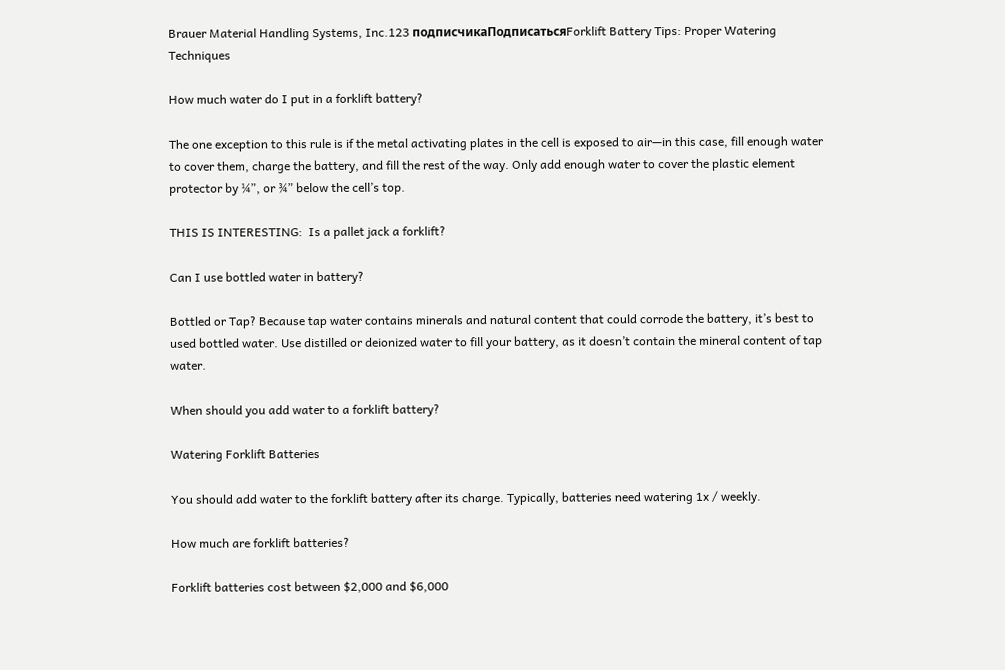Brauer Material Handling Systems, Inc.123 подписчикаПодписатьсяForklift Battery Tips: Proper Watering Techniques

How much water do I put in a forklift battery?

The one exception to this rule is if the metal activating plates in the cell is exposed to air—in this case, fill enough water to cover them, charge the battery, and fill the rest of the way. Only add enough water to cover the plastic element protector by ¼”, or ¾” below the cell’s top.

THIS IS INTERESTING:  Is a pallet jack a forklift?

Can I use bottled water in battery?

Bottled or Tap? Because tap water contains minerals and natural content that could corrode the battery, it’s best to used bottled water. Use distilled or deionized water to fill your battery, as it doesn’t contain the mineral content of tap water.

When should you add water to a forklift battery?

Watering Forklift Batteries

You should add water to the forklift battery after its charge. Typically, batteries need watering 1x / weekly.

How much are forklift batteries?

Forklift batteries cost between $2,000 and $6,000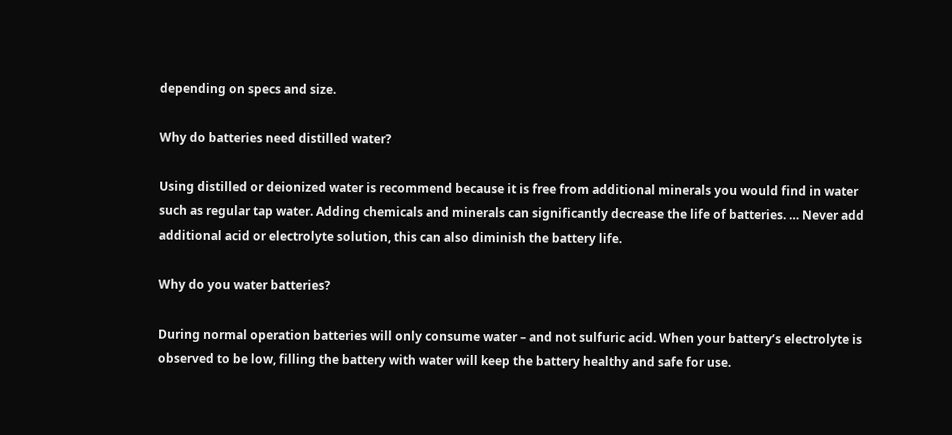depending on specs and size.

Why do batteries need distilled water?

Using distilled or deionized water is recommend because it is free from additional minerals you would find in water such as regular tap water. Adding chemicals and minerals can significantly decrease the life of batteries. … Never add additional acid or electrolyte solution, this can also diminish the battery life.

Why do you water batteries?

During normal operation batteries will only consume water – and not sulfuric acid. When your battery’s electrolyte is observed to be low, filling the battery with water will keep the battery healthy and safe for use.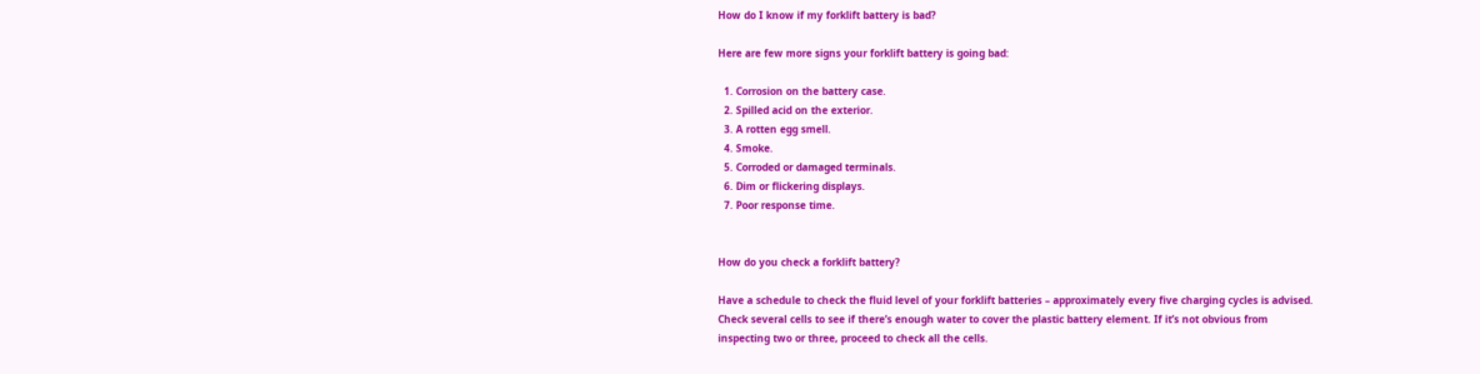How do I know if my forklift battery is bad?

Here are few more signs your forklift battery is going bad:

  1. Corrosion on the battery case.
  2. Spilled acid on the exterior.
  3. A rotten egg smell.
  4. Smoke.
  5. Corroded or damaged terminals.
  6. Dim or flickering displays.
  7. Poor response time.


How do you check a forklift battery?

Have a schedule to check the fluid level of your forklift batteries – approximately every five charging cycles is advised. Check several cells to see if there’s enough water to cover the plastic battery element. If it’s not obvious from inspecting two or three, proceed to check all the cells.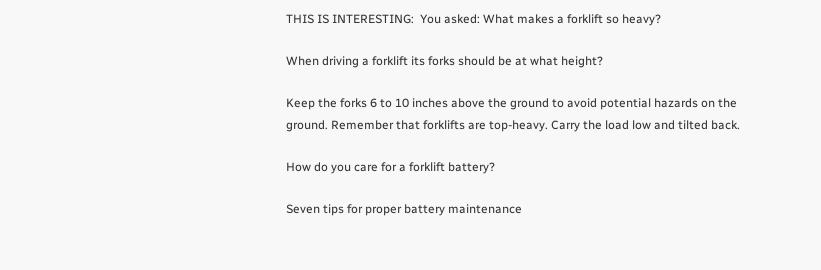THIS IS INTERESTING:  You asked: What makes a forklift so heavy?

When driving a forklift its forks should be at what height?

Keep the forks 6 to 10 inches above the ground to avoid potential hazards on the ground. Remember that forklifts are top-heavy. Carry the load low and tilted back.

How do you care for a forklift battery?

Seven tips for proper battery maintenance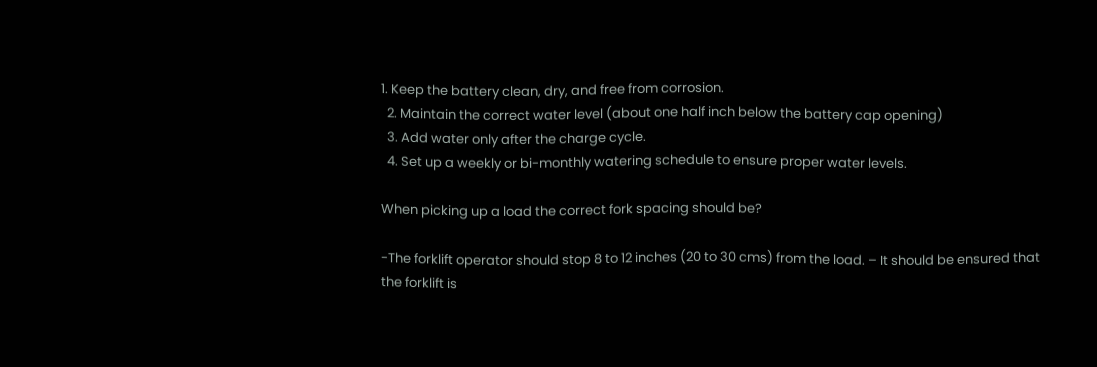1. Keep the battery clean, dry, and free from corrosion.
  2. Maintain the correct water level (about one half inch below the battery cap opening)
  3. Add water only after the charge cycle.
  4. Set up a weekly or bi-monthly watering schedule to ensure proper water levels.

When picking up a load the correct fork spacing should be?

-The forklift operator should stop 8 to 12 inches (20 to 30 cms) from the load. – It should be ensured that the forklift is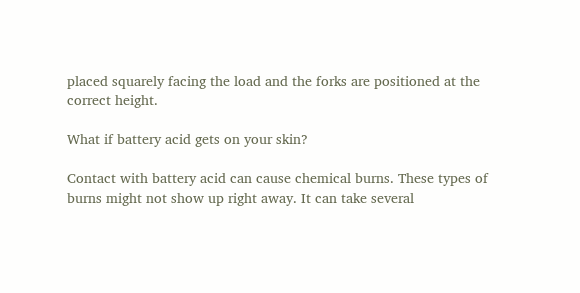placed squarely facing the load and the forks are positioned at the correct height.

What if battery acid gets on your skin?

Contact with battery acid can cause chemical burns. These types of burns might not show up right away. It can take several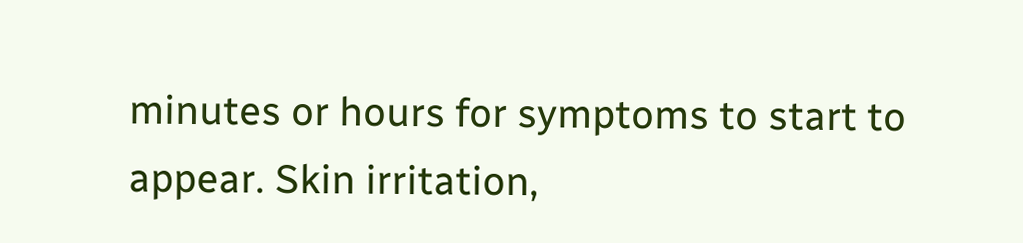minutes or hours for symptoms to start to appear. Skin irritation,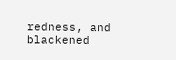redness, and blackened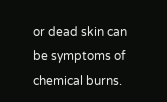or dead skin can be symptoms of chemical burns.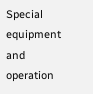Special equipment and operation